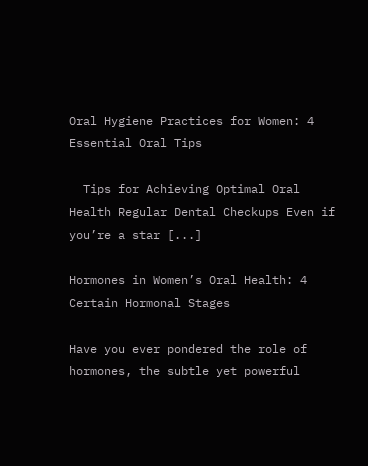Oral Hygiene Practices for Women: 4 Essential Oral Tips

  Tips for Achieving Optimal Oral Health Regular Dental Checkups Even if you’re a star [...]

Hormones in Women’s Oral Health: 4 Certain Hormonal Stages

Have you ever pondered the role of hormones, the subtle yet powerful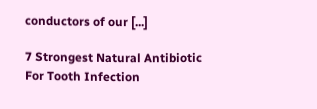conductors of our [...]

7 Strongest Natural Antibiotic For Tooth Infection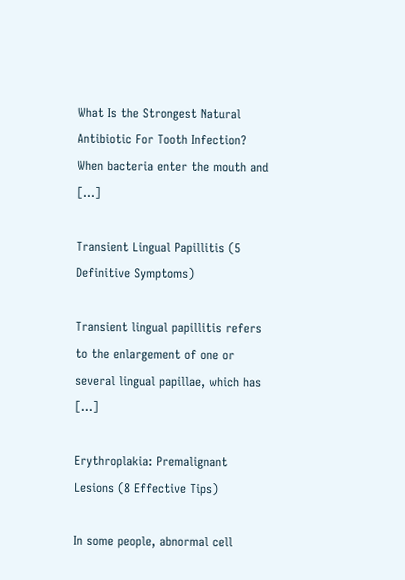What Is the Strongest Natural Antibiotic For Tooth Infection? When bacteria enter the mouth and [...]

Transient Lingual Papillitis (5 Definitive Symptoms)

Transient lingual papillitis refers to the enlargement of one or several lingual papillae, which has [...]

Erythroplakia: Premalignant Lesions (8 Effective Tips)

In some people, abnormal cell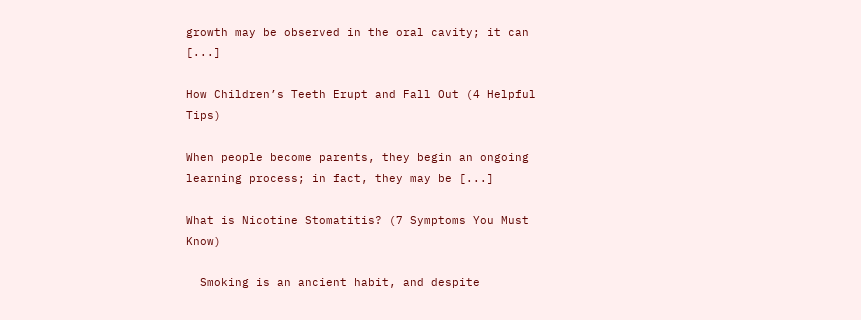growth may be observed in the oral cavity; it can [...]

How Children’s Teeth Erupt and Fall Out (4 Helpful Tips)

When people become parents, they begin an ongoing learning process; in fact, they may be [...]

What is Nicotine Stomatitis? (7 Symptoms You Must Know)

  Smoking is an ancient habit, and despite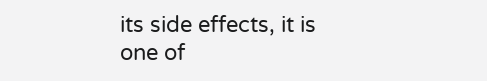its side effects, it is one of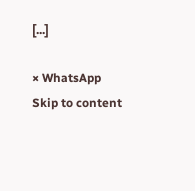[...]

× WhatsApp
Skip to content